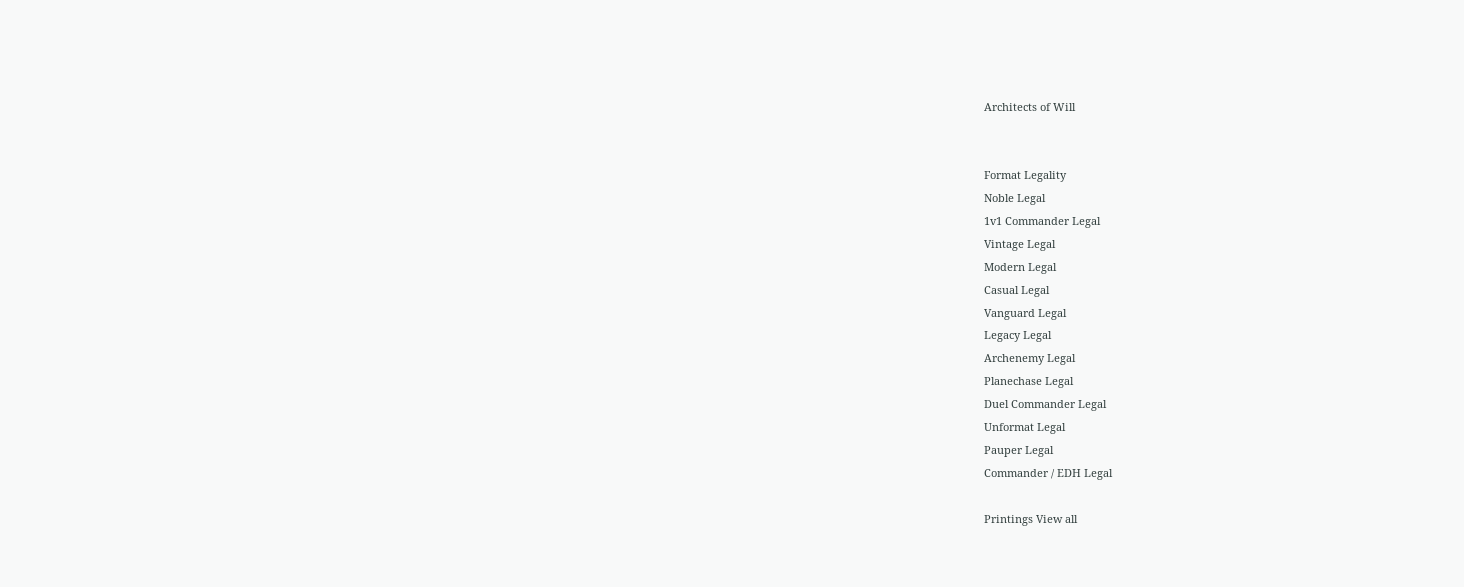Architects of Will


Format Legality
Noble Legal
1v1 Commander Legal
Vintage Legal
Modern Legal
Casual Legal
Vanguard Legal
Legacy Legal
Archenemy Legal
Planechase Legal
Duel Commander Legal
Unformat Legal
Pauper Legal
Commander / EDH Legal

Printings View all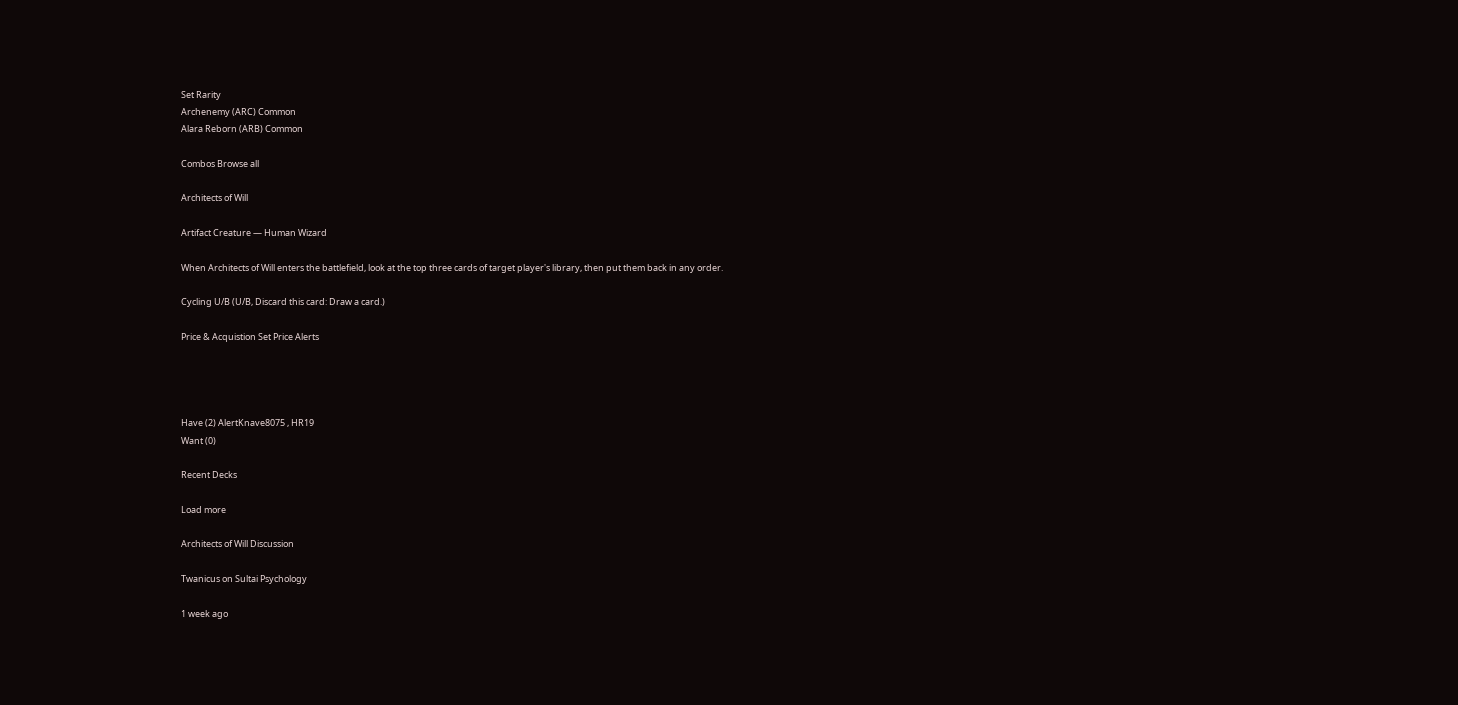Set Rarity
Archenemy (ARC) Common
Alara Reborn (ARB) Common

Combos Browse all

Architects of Will

Artifact Creature — Human Wizard

When Architects of Will enters the battlefield, look at the top three cards of target player's library, then put them back in any order.

Cycling U/B (U/B, Discard this card: Draw a card.)

Price & Acquistion Set Price Alerts




Have (2) AlertKnave8075 , HR19
Want (0)

Recent Decks

Load more

Architects of Will Discussion

Twanicus on Sultai Psychology

1 week ago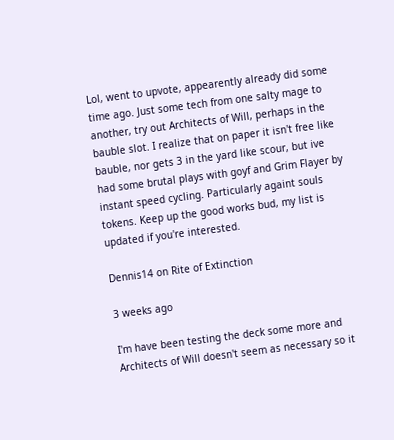Lol, went to upvote, appearently already did some time ago. Just some tech from one salty mage to another, try out Architects of Will, perhaps in the bauble slot. I realize that on paper it isn't free like bauble, nor gets 3 in the yard like scour, but ive had some brutal plays with goyf and Grim Flayer by instant speed cycling. Particularly againt souls tokens. Keep up the good works bud, my list is updated if you're interested.

Dennis14 on Rite of Extinction

3 weeks ago

I'm have been testing the deck some more and Architects of Will doesn't seem as necessary so it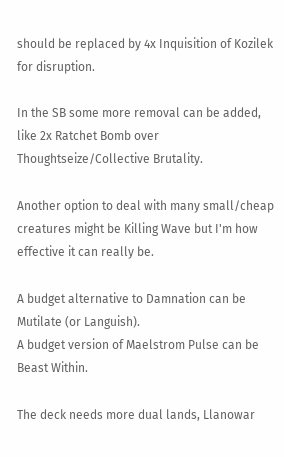should be replaced by 4x Inquisition of Kozilek for disruption.

In the SB some more removal can be added, like 2x Ratchet Bomb over Thoughtseize/Collective Brutality.

Another option to deal with many small/cheap creatures might be Killing Wave but I'm how effective it can really be.

A budget alternative to Damnation can be Mutilate (or Languish).
A budget version of Maelstrom Pulse can be Beast Within.

The deck needs more dual lands, Llanowar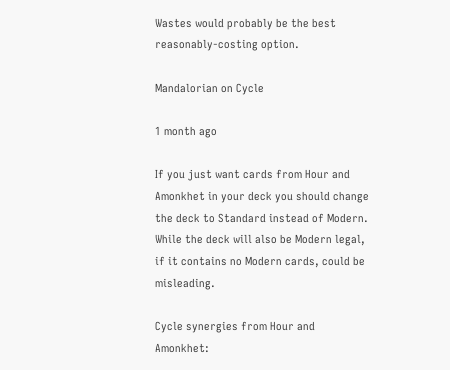Wastes would probably be the best reasonably-costing option.

Mandalorian on Cycle

1 month ago

If you just want cards from Hour and Amonkhet in your deck you should change the deck to Standard instead of Modern. While the deck will also be Modern legal, if it contains no Modern cards, could be misleading.

Cycle synergies from Hour and Amonkhet: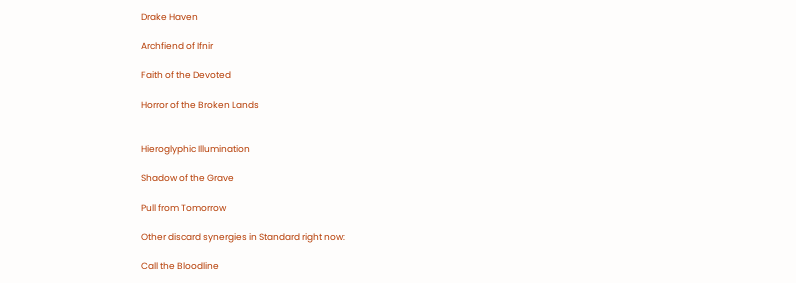Drake Haven

Archfiend of Ifnir

Faith of the Devoted

Horror of the Broken Lands


Hieroglyphic Illumination

Shadow of the Grave

Pull from Tomorrow

Other discard synergies in Standard right now:

Call the Bloodline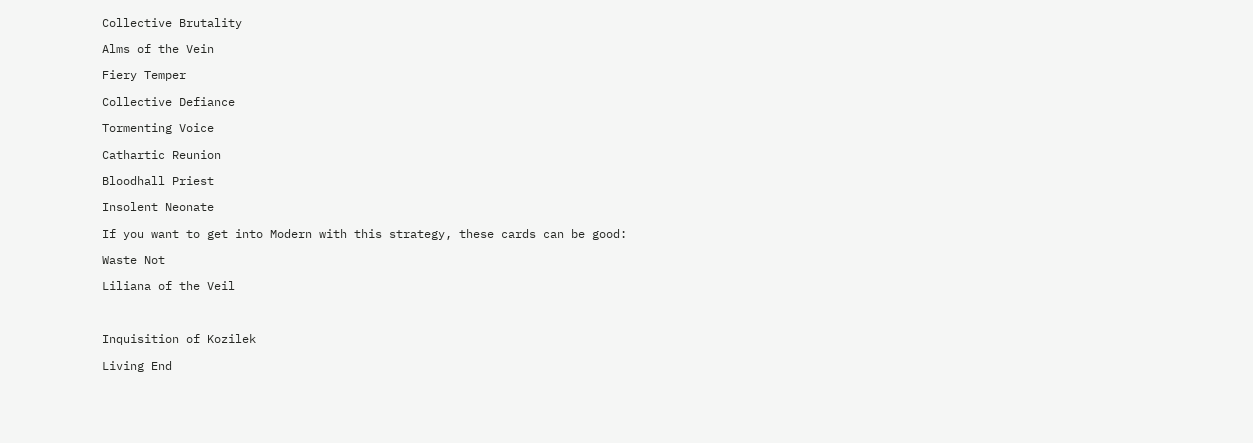Collective Brutality

Alms of the Vein

Fiery Temper

Collective Defiance

Tormenting Voice

Cathartic Reunion

Bloodhall Priest

Insolent Neonate

If you want to get into Modern with this strategy, these cards can be good:

Waste Not

Liliana of the Veil



Inquisition of Kozilek

Living End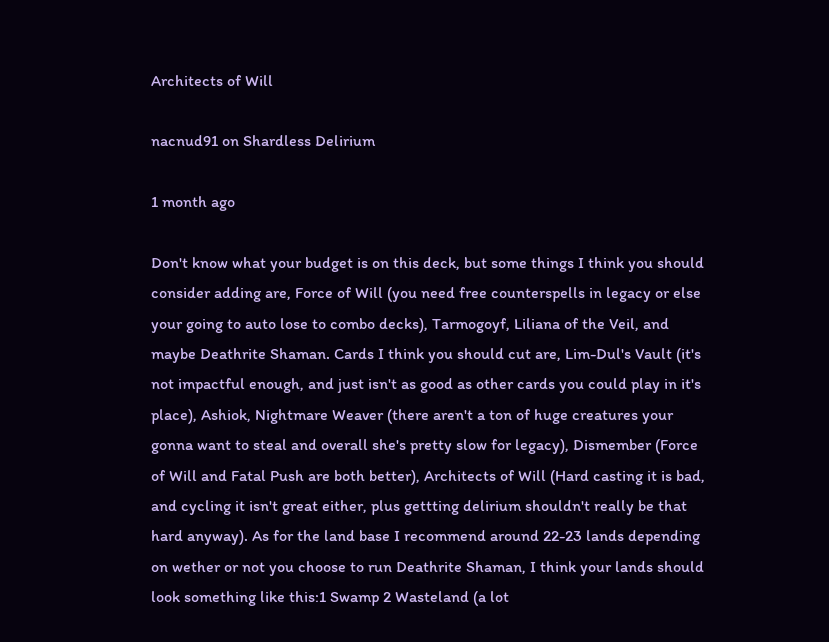Architects of Will

nacnud91 on Shardless Delirium

1 month ago

Don't know what your budget is on this deck, but some things I think you should consider adding are, Force of Will (you need free counterspells in legacy or else your going to auto lose to combo decks), Tarmogoyf, Liliana of the Veil, and maybe Deathrite Shaman. Cards I think you should cut are, Lim-Dul's Vault (it's not impactful enough, and just isn't as good as other cards you could play in it's place), Ashiok, Nightmare Weaver (there aren't a ton of huge creatures your gonna want to steal and overall she's pretty slow for legacy), Dismember (Force of Will and Fatal Push are both better), Architects of Will (Hard casting it is bad, and cycling it isn't great either, plus gettting delirium shouldn't really be that hard anyway). As for the land base I recommend around 22-23 lands depending on wether or not you choose to run Deathrite Shaman, I think your lands should look something like this:1 Swamp 2 Wasteland (a lot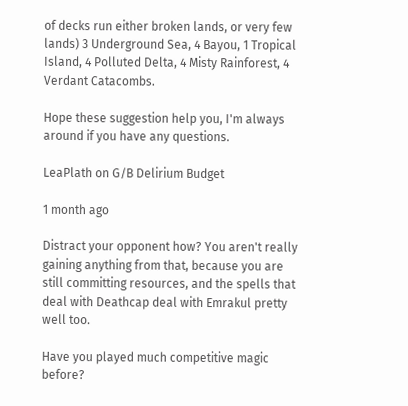of decks run either broken lands, or very few lands) 3 Underground Sea, 4 Bayou, 1 Tropical Island, 4 Polluted Delta, 4 Misty Rainforest, 4 Verdant Catacombs.

Hope these suggestion help you, I'm always around if you have any questions.

LeaPlath on G/B Delirium Budget

1 month ago

Distract your opponent how? You aren't really gaining anything from that, because you are still committing resources, and the spells that deal with Deathcap deal with Emrakul pretty well too.

Have you played much competitive magic before?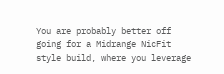You are probably better off going for a Midrange NicFit style build, where you leverage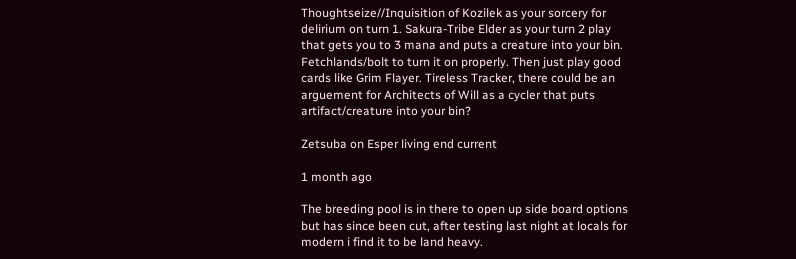Thoughtseize//Inquisition of Kozilek as your sorcery for delirium on turn 1. Sakura-Tribe Elder as your turn 2 play that gets you to 3 mana and puts a creature into your bin. Fetchlands/bolt to turn it on properly. Then just play good cards like Grim Flayer. Tireless Tracker, there could be an arguement for Architects of Will as a cycler that puts artifact/creature into your bin?

Zetsuba on Esper living end current

1 month ago

The breeding pool is in there to open up side board options but has since been cut, after testing last night at locals for modern i find it to be land heavy.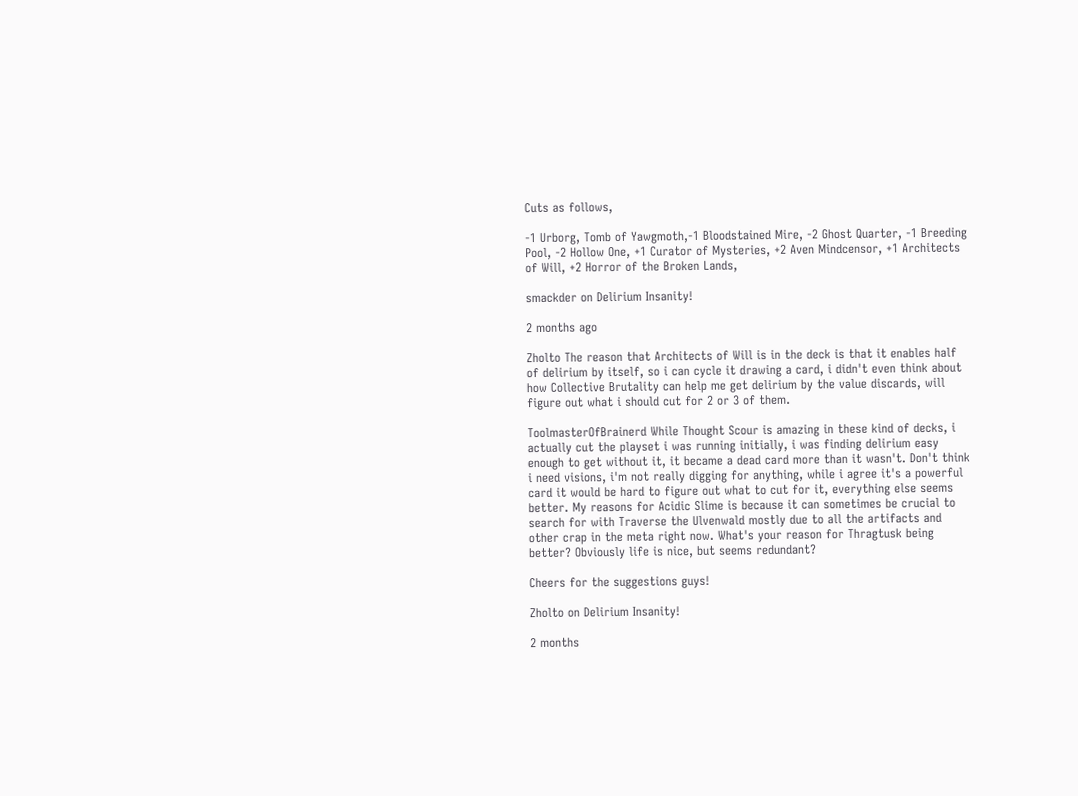Cuts as follows,

-1 Urborg, Tomb of Yawgmoth,-1 Bloodstained Mire, -2 Ghost Quarter, -1 Breeding Pool, -2 Hollow One, +1 Curator of Mysteries, +2 Aven Mindcensor, +1 Architects of Will, +2 Horror of the Broken Lands,

smackder on Delirium Insanity!

2 months ago

Zholto The reason that Architects of Will is in the deck is that it enables half of delirium by itself, so i can cycle it drawing a card, i didn't even think about how Collective Brutality can help me get delirium by the value discards, will figure out what i should cut for 2 or 3 of them.

ToolmasterOfBrainerd While Thought Scour is amazing in these kind of decks, i actually cut the playset i was running initially, i was finding delirium easy enough to get without it, it became a dead card more than it wasn't. Don't think i need visions, i'm not really digging for anything, while i agree it's a powerful card it would be hard to figure out what to cut for it, everything else seems better. My reasons for Acidic Slime is because it can sometimes be crucial to search for with Traverse the Ulvenwald mostly due to all the artifacts and other crap in the meta right now. What's your reason for Thragtusk being better? Obviously life is nice, but seems redundant?

Cheers for the suggestions guys!

Zholto on Delirium Insanity!

2 months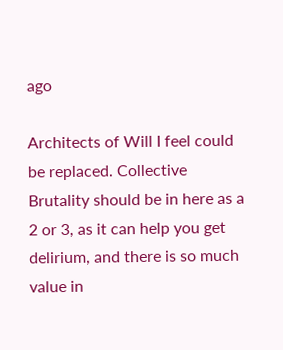ago

Architects of Will I feel could be replaced. Collective Brutality should be in here as a 2 or 3, as it can help you get delirium, and there is so much value in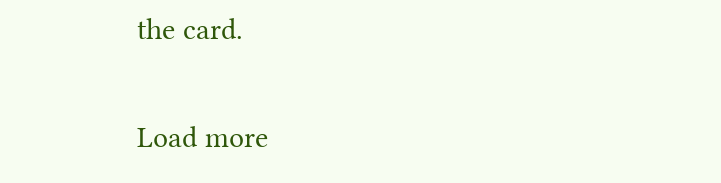the card.

Load more